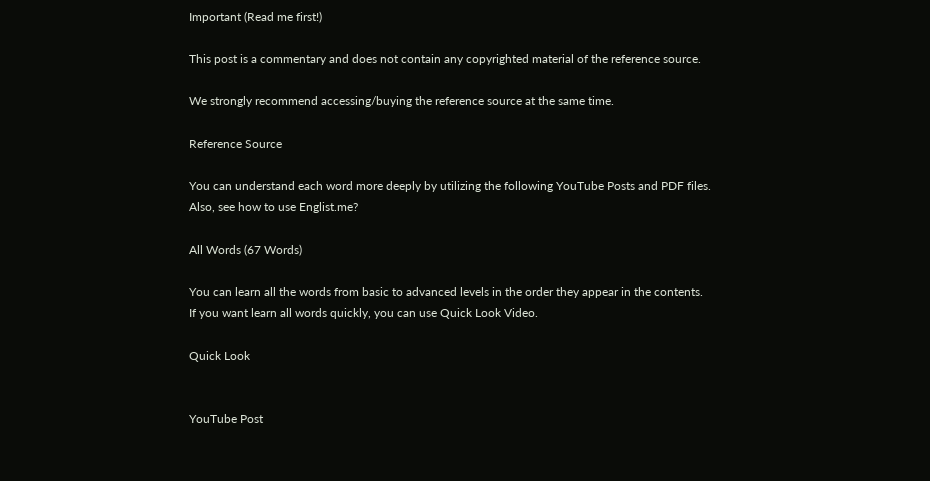Important (Read me first!)

This post is a commentary and does not contain any copyrighted material of the reference source.

We strongly recommend accessing/buying the reference source at the same time.

Reference Source

You can understand each word more deeply by utilizing the following YouTube Posts and PDF files.
Also, see how to use Englist.me?

All Words (67 Words)

You can learn all the words from basic to advanced levels in the order they appear in the contents.
If you want learn all words quickly, you can use Quick Look Video.

Quick Look


YouTube Post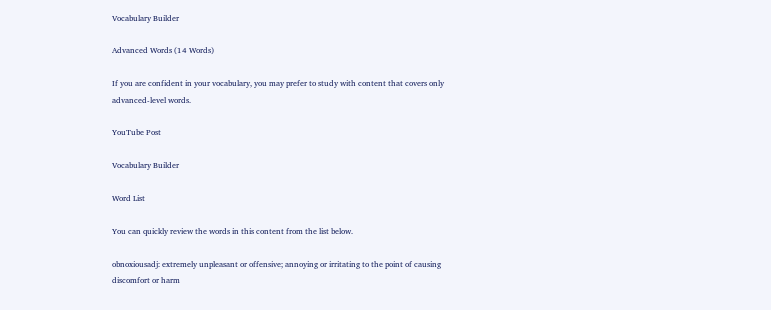Vocabulary Builder

Advanced Words (14 Words)

If you are confident in your vocabulary, you may prefer to study with content that covers only advanced-level words.

YouTube Post

Vocabulary Builder

Word List

You can quickly review the words in this content from the list below.

obnoxiousadj: extremely unpleasant or offensive; annoying or irritating to the point of causing discomfort or harm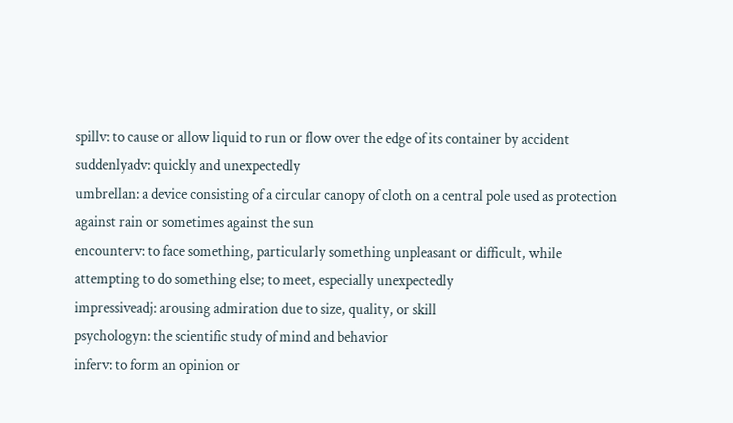spillv: to cause or allow liquid to run or flow over the edge of its container by accident
suddenlyadv: quickly and unexpectedly
umbrellan: a device consisting of a circular canopy of cloth on a central pole used as protection against rain or sometimes against the sun
encounterv: to face something, particularly something unpleasant or difficult, while attempting to do something else; to meet, especially unexpectedly
impressiveadj: arousing admiration due to size, quality, or skill
psychologyn: the scientific study of mind and behavior
inferv: to form an opinion or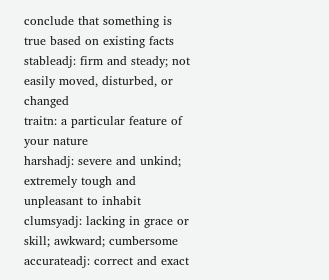conclude that something is true based on existing facts
stableadj: firm and steady; not easily moved, disturbed, or changed
traitn: a particular feature of your nature
harshadj: severe and unkind; extremely tough and unpleasant to inhabit
clumsyadj: lacking in grace or skill; awkward; cumbersome
accurateadj: correct and exact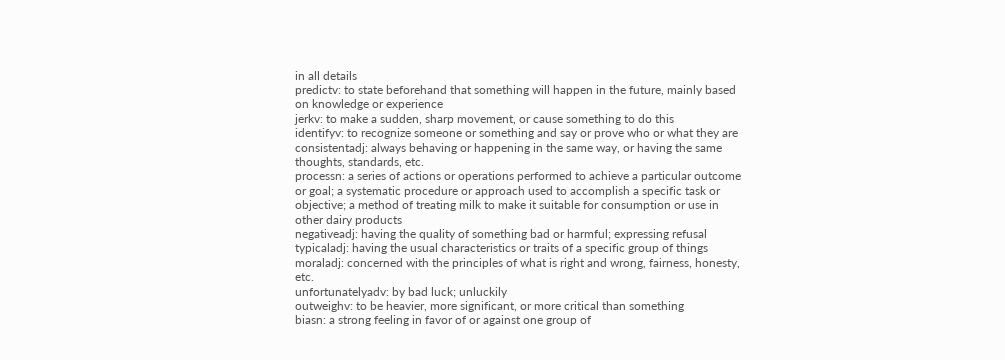in all details
predictv: to state beforehand that something will happen in the future, mainly based on knowledge or experience
jerkv: to make a sudden, sharp movement, or cause something to do this
identifyv: to recognize someone or something and say or prove who or what they are
consistentadj: always behaving or happening in the same way, or having the same thoughts, standards, etc.
processn: a series of actions or operations performed to achieve a particular outcome or goal; a systematic procedure or approach used to accomplish a specific task or objective; a method of treating milk to make it suitable for consumption or use in other dairy products
negativeadj: having the quality of something bad or harmful; expressing refusal
typicaladj: having the usual characteristics or traits of a specific group of things
moraladj: concerned with the principles of what is right and wrong, fairness, honesty, etc.
unfortunatelyadv: by bad luck; unluckily
outweighv: to be heavier, more significant, or more critical than something
biasn: a strong feeling in favor of or against one group of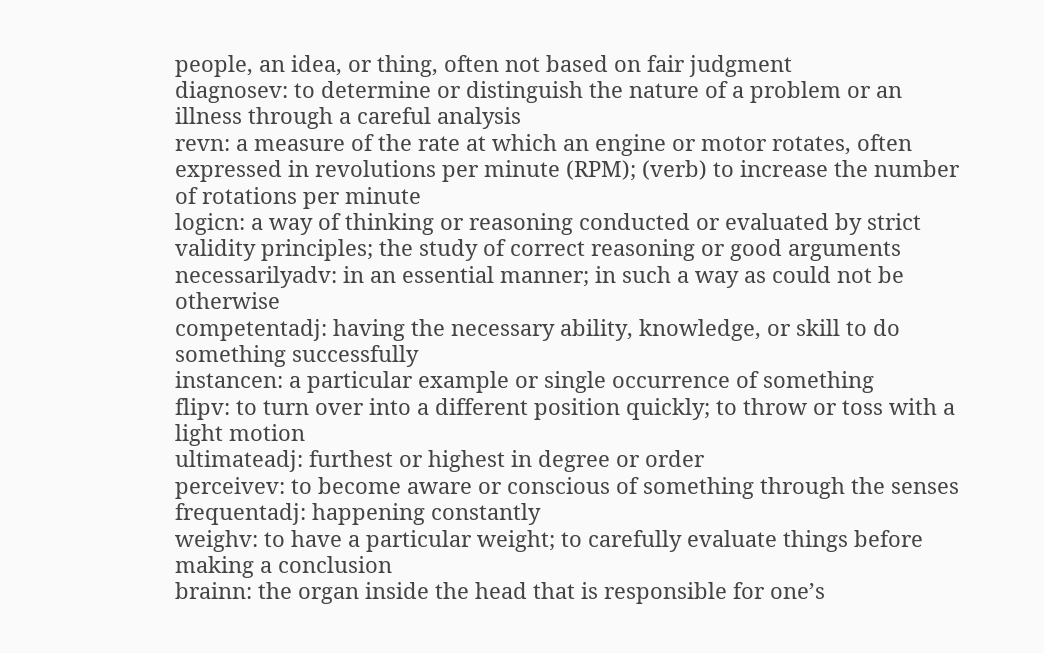people, an idea, or thing, often not based on fair judgment
diagnosev: to determine or distinguish the nature of a problem or an illness through a careful analysis
revn: a measure of the rate at which an engine or motor rotates, often expressed in revolutions per minute (RPM); (verb) to increase the number of rotations per minute
logicn: a way of thinking or reasoning conducted or evaluated by strict validity principles; the study of correct reasoning or good arguments
necessarilyadv: in an essential manner; in such a way as could not be otherwise
competentadj: having the necessary ability, knowledge, or skill to do something successfully
instancen: a particular example or single occurrence of something
flipv: to turn over into a different position quickly; to throw or toss with a light motion
ultimateadj: furthest or highest in degree or order
perceivev: to become aware or conscious of something through the senses
frequentadj: happening constantly
weighv: to have a particular weight; to carefully evaluate things before making a conclusion
brainn: the organ inside the head that is responsible for one’s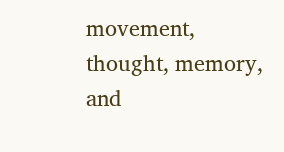movement, thought, memory, and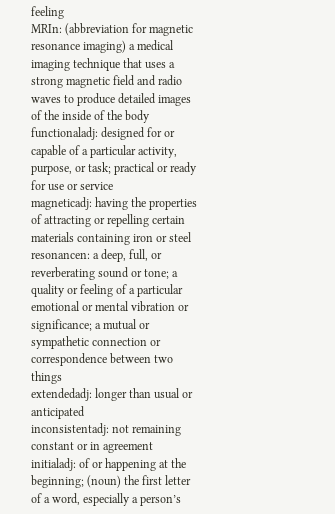feeling
MRIn: (abbreviation for magnetic resonance imaging) a medical imaging technique that uses a strong magnetic field and radio waves to produce detailed images of the inside of the body
functionaladj: designed for or capable of a particular activity, purpose, or task; practical or ready for use or service
magneticadj: having the properties of attracting or repelling certain materials containing iron or steel
resonancen: a deep, full, or reverberating sound or tone; a quality or feeling of a particular emotional or mental vibration or significance; a mutual or sympathetic connection or correspondence between two things
extendedadj: longer than usual or anticipated
inconsistentadj: not remaining constant or in agreement
initialadj: of or happening at the beginning; (noun) the first letter of a word, especially a person’s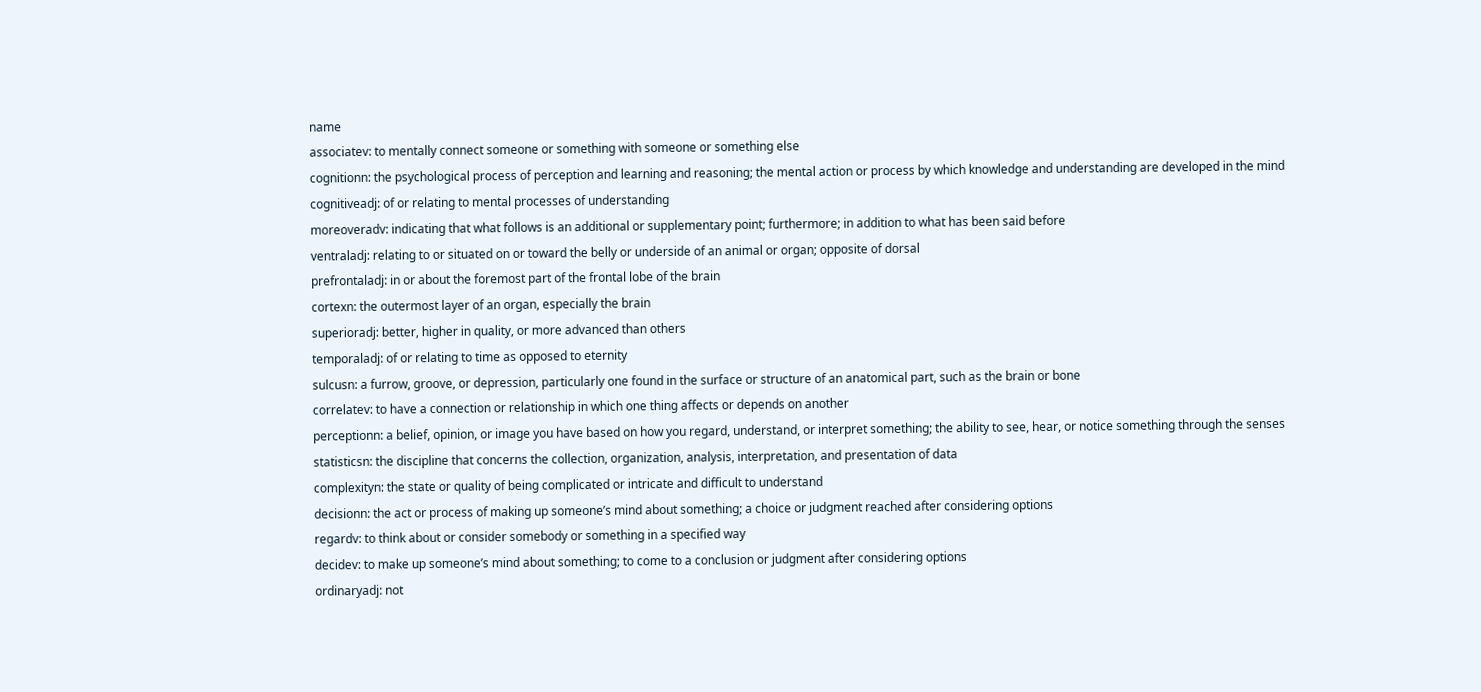name
associatev: to mentally connect someone or something with someone or something else
cognitionn: the psychological process of perception and learning and reasoning; the mental action or process by which knowledge and understanding are developed in the mind
cognitiveadj: of or relating to mental processes of understanding
moreoveradv: indicating that what follows is an additional or supplementary point; furthermore; in addition to what has been said before
ventraladj: relating to or situated on or toward the belly or underside of an animal or organ; opposite of dorsal
prefrontaladj: in or about the foremost part of the frontal lobe of the brain
cortexn: the outermost layer of an organ, especially the brain
superioradj: better, higher in quality, or more advanced than others
temporaladj: of or relating to time as opposed to eternity
sulcusn: a furrow, groove, or depression, particularly one found in the surface or structure of an anatomical part, such as the brain or bone
correlatev: to have a connection or relationship in which one thing affects or depends on another
perceptionn: a belief, opinion, or image you have based on how you regard, understand, or interpret something; the ability to see, hear, or notice something through the senses
statisticsn: the discipline that concerns the collection, organization, analysis, interpretation, and presentation of data
complexityn: the state or quality of being complicated or intricate and difficult to understand
decisionn: the act or process of making up someone’s mind about something; a choice or judgment reached after considering options
regardv: to think about or consider somebody or something in a specified way
decidev: to make up someone’s mind about something; to come to a conclusion or judgment after considering options
ordinaryadj: not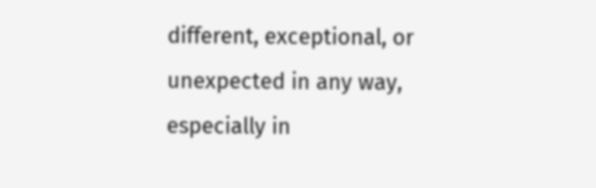different, exceptional, or unexpected in any way, especially in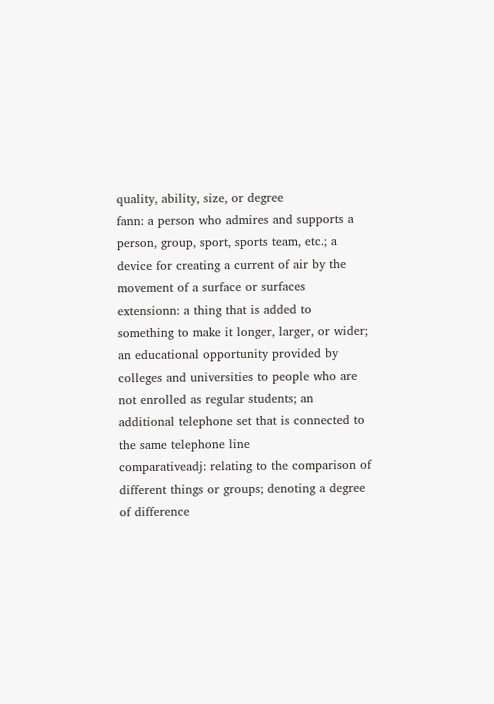quality, ability, size, or degree
fann: a person who admires and supports a person, group, sport, sports team, etc.; a device for creating a current of air by the movement of a surface or surfaces
extensionn: a thing that is added to something to make it longer, larger, or wider; an educational opportunity provided by colleges and universities to people who are not enrolled as regular students; an additional telephone set that is connected to the same telephone line
comparativeadj: relating to the comparison of different things or groups; denoting a degree of difference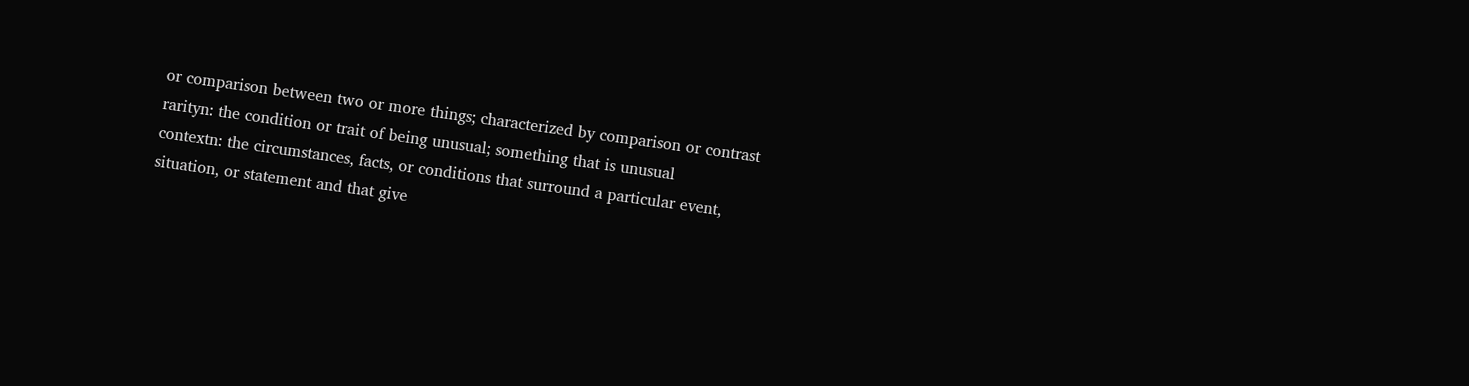or comparison between two or more things; characterized by comparison or contrast
rarityn: the condition or trait of being unusual; something that is unusual
contextn: the circumstances, facts, or conditions that surround a particular event, situation, or statement and that give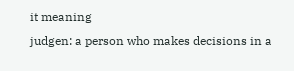it meaning
judgen: a person who makes decisions in a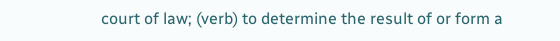court of law; (verb) to determine the result of or form a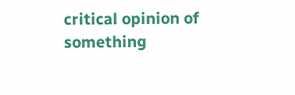critical opinion of something